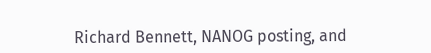Richard Bennett, NANOG posting, and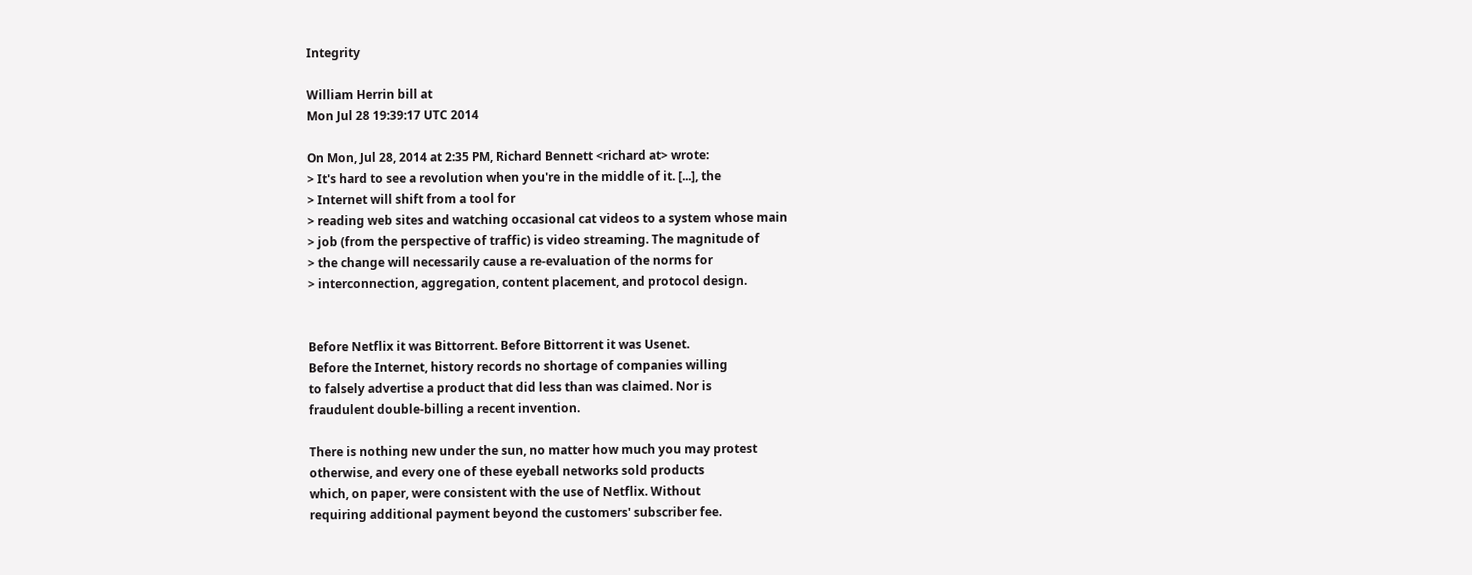Integrity

William Herrin bill at
Mon Jul 28 19:39:17 UTC 2014

On Mon, Jul 28, 2014 at 2:35 PM, Richard Bennett <richard at> wrote:
> It's hard to see a revolution when you're in the middle of it. [...], the
> Internet will shift from a tool for
> reading web sites and watching occasional cat videos to a system whose main
> job (from the perspective of traffic) is video streaming. The magnitude of
> the change will necessarily cause a re-evaluation of the norms for
> interconnection, aggregation, content placement, and protocol design.


Before Netflix it was Bittorrent. Before Bittorrent it was Usenet.
Before the Internet, history records no shortage of companies willing
to falsely advertise a product that did less than was claimed. Nor is
fraudulent double-billing a recent invention.

There is nothing new under the sun, no matter how much you may protest
otherwise, and every one of these eyeball networks sold products
which, on paper, were consistent with the use of Netflix. Without
requiring additional payment beyond the customers' subscriber fee.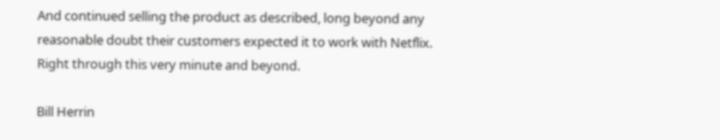And continued selling the product as described, long beyond any
reasonable doubt their customers expected it to work with Netflix.
Right through this very minute and beyond.

Bill Herrin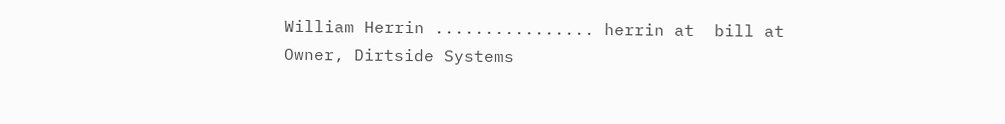William Herrin ................ herrin at  bill at
Owner, Dirtside Systems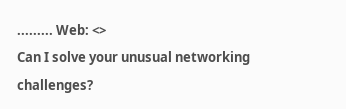......... Web: <>
Can I solve your unusual networking challenges?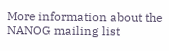More information about the NANOG mailing list